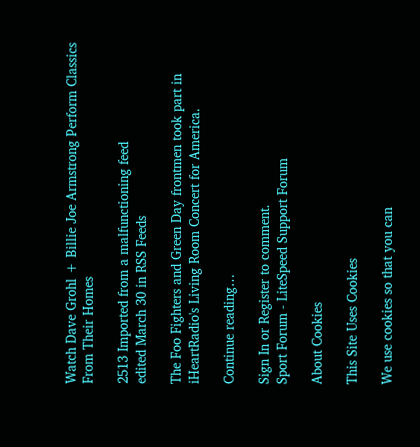Watch Dave Grohl + Billie Joe Armstrong Perform Classics From Their Homes

2513 Imported from a malfunctioning feed
edited March 30 in RSS Feeds

The Foo Fighters and Green Day frontmen took part in iHeartRadio's Living Room Concert for America.

Continue reading…

Sign In or Register to comment.
Sport Forum - LiteSpeed Support Forum

About Cookies

This Site Uses Cookies

We use cookies so that you can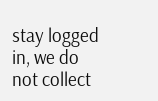stay logged in, we do not collect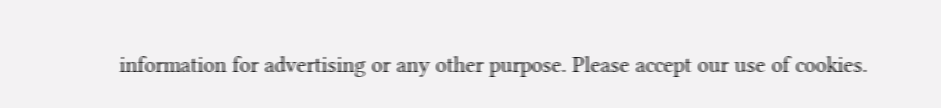information for advertising or any other purpose. Please accept our use of cookies.